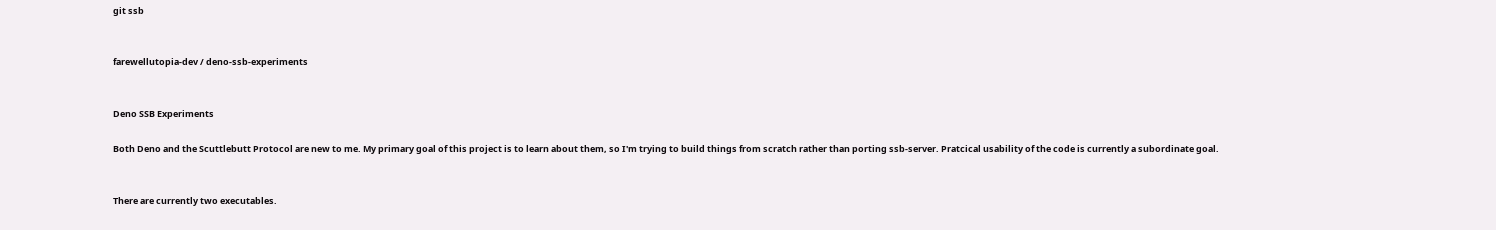git ssb


farewellutopia-dev / deno-ssb-experiments


Deno SSB Experiments

Both Deno and the Scuttlebutt Protocol are new to me. My primary goal of this project is to learn about them, so I'm trying to build things from scratch rather than porting ssb-server. Pratcical usability of the code is currently a subordinate goal.


There are currently two executables.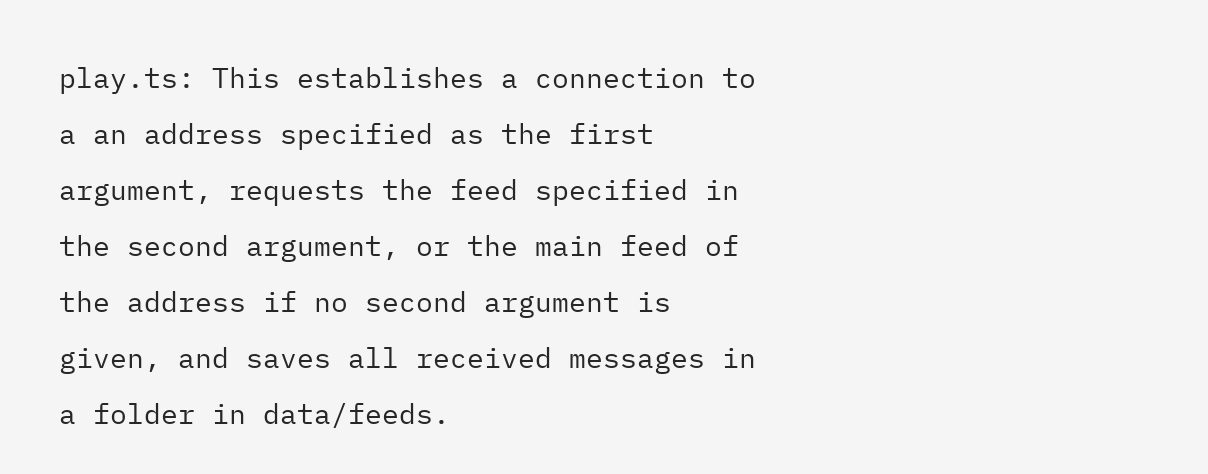play.ts: This establishes a connection to a an address specified as the first argument, requests the feed specified in the second argument, or the main feed of the address if no second argument is given, and saves all received messages in a folder in data/feeds.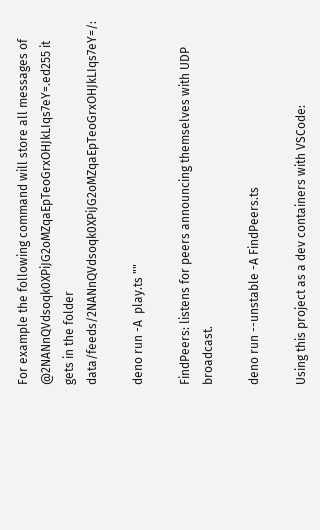For example the following command will store all messages of @2NANnQVdsoqk0XPiJG2oMZqaEpTeoGrxOHJkLIqs7eY=.ed255 it gets in the folder data/feeds/2NANnQVdsoqk0XPiJG2oMZqaEpTeoGrxOHJkLIqs7eY=/:

deno run -A  play.ts ""

FindPeers: listens for peers announcing themselves with UDP broadcast.

deno run --unstable -A FindPeers.ts

Using this project as a dev containers with VSCode: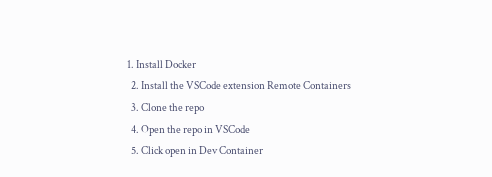1. Install Docker
  2. Install the VSCode extension Remote Containers
  3. Clone the repo
  4. Open the repo in VSCode
  5. Click open in Dev Container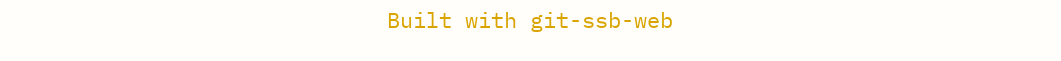Built with git-ssb-web